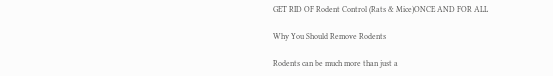GET RID OF Rodent Control (Rats & Mice)ONCE AND FOR ALL

Why You Should Remove Rodents

Rodents can be much more than just a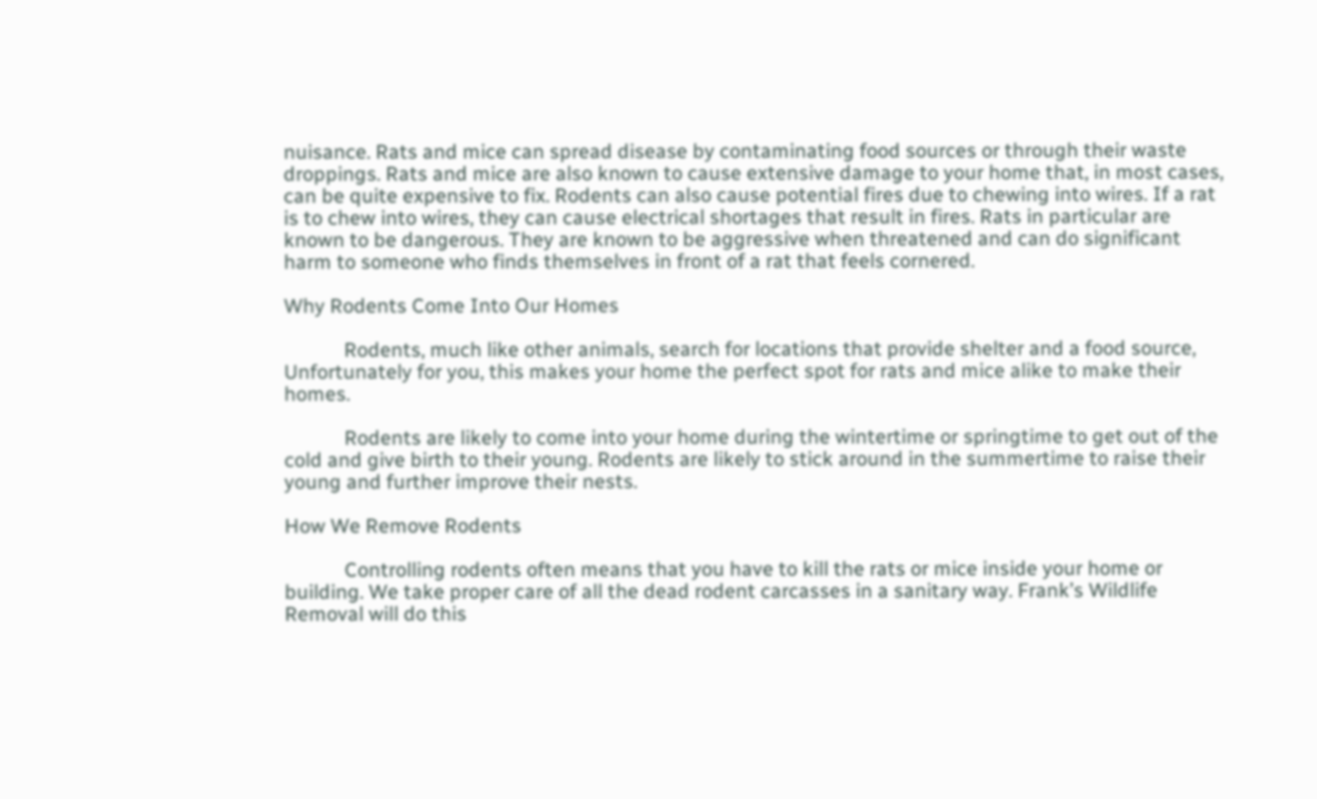nuisance. Rats and mice can spread disease by contaminating food sources or through their waste droppings. Rats and mice are also known to cause extensive damage to your home that, in most cases, can be quite expensive to fix. Rodents can also cause potential fires due to chewing into wires. If a rat is to chew into wires, they can cause electrical shortages that result in fires. Rats in particular are known to be dangerous. They are known to be aggressive when threatened and can do significant harm to someone who finds themselves in front of a rat that feels cornered.

Why Rodents Come Into Our Homes

            Rodents, much like other animals, search for locations that provide shelter and a food source, Unfortunately for you, this makes your home the perfect spot for rats and mice alike to make their homes.

            Rodents are likely to come into your home during the wintertime or springtime to get out of the cold and give birth to their young. Rodents are likely to stick around in the summertime to raise their young and further improve their nests.

How We Remove Rodents

            Controlling rodents often means that you have to kill the rats or mice inside your home or building. We take proper care of all the dead rodent carcasses in a sanitary way. Frank’s Wildlife Removal will do this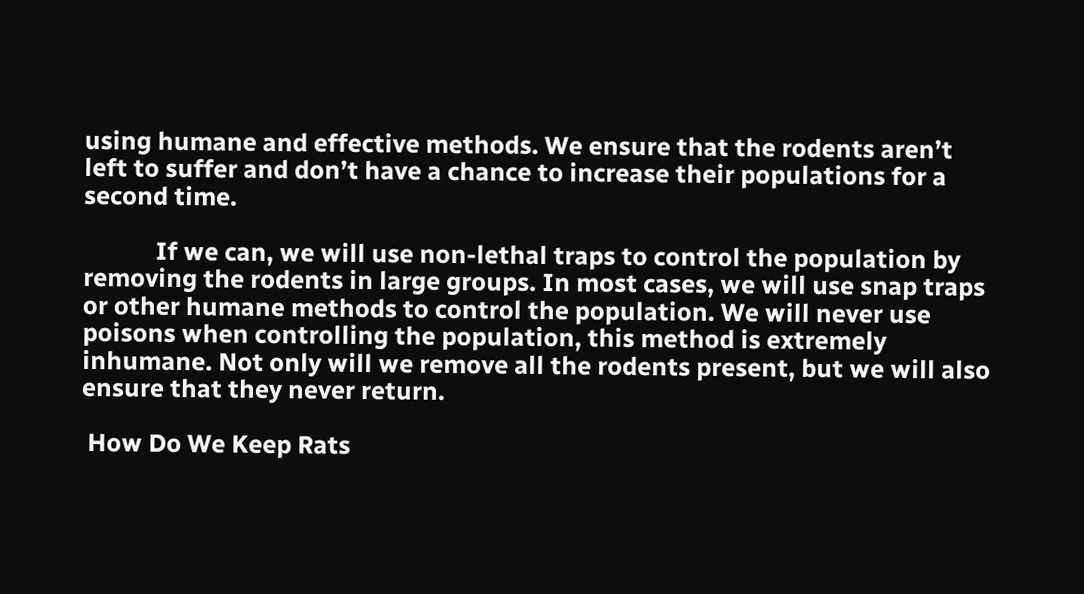using humane and effective methods. We ensure that the rodents aren’t left to suffer and don’t have a chance to increase their populations for a second time.

            If we can, we will use non-lethal traps to control the population by removing the rodents in large groups. In most cases, we will use snap traps or other humane methods to control the population. We will never use poisons when controlling the population, this method is extremely inhumane. Not only will we remove all the rodents present, but we will also ensure that they never return.

 How Do We Keep Rats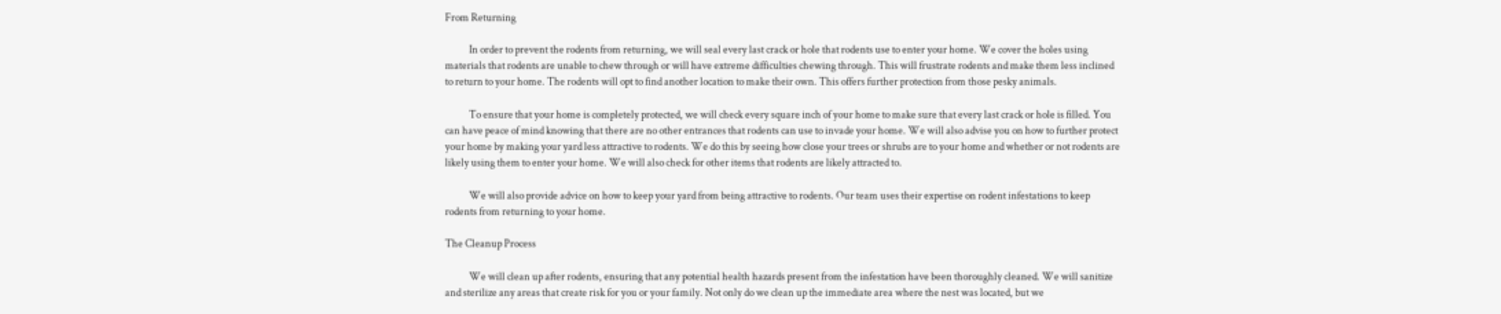From Returning

            In order to prevent the rodents from returning, we will seal every last crack or hole that rodents use to enter your home. We cover the holes using materials that rodents are unable to chew through or will have extreme difficulties chewing through. This will frustrate rodents and make them less inclined to return to your home. The rodents will opt to find another location to make their own. This offers further protection from those pesky animals.

            To ensure that your home is completely protected, we will check every square inch of your home to make sure that every last crack or hole is filled. You can have peace of mind knowing that there are no other entrances that rodents can use to invade your home. We will also advise you on how to further protect your home by making your yard less attractive to rodents. We do this by seeing how close your trees or shrubs are to your home and whether or not rodents are likely using them to enter your home. We will also check for other items that rodents are likely attracted to.

            We will also provide advice on how to keep your yard from being attractive to rodents. Our team uses their expertise on rodent infestations to keep rodents from returning to your home.

The Cleanup Process

            We will clean up after rodents, ensuring that any potential health hazards present from the infestation have been thoroughly cleaned. We will sanitize and sterilize any areas that create risk for you or your family. Not only do we clean up the immediate area where the nest was located, but we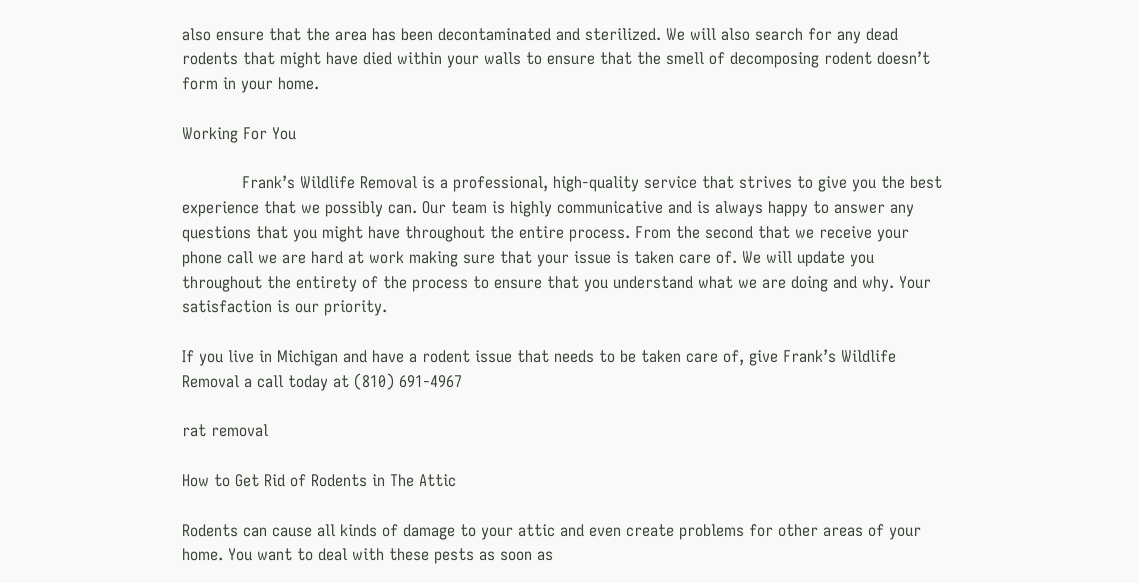also ensure that the area has been decontaminated and sterilized. We will also search for any dead rodents that might have died within your walls to ensure that the smell of decomposing rodent doesn’t form in your home.

Working For You

            Frank’s Wildlife Removal is a professional, high-quality service that strives to give you the best experience that we possibly can. Our team is highly communicative and is always happy to answer any questions that you might have throughout the entire process. From the second that we receive your phone call we are hard at work making sure that your issue is taken care of. We will update you throughout the entirety of the process to ensure that you understand what we are doing and why. Your satisfaction is our priority.

If you live in Michigan and have a rodent issue that needs to be taken care of, give Frank’s Wildlife Removal a call today at (810) 691-4967

rat removal

How to Get Rid of Rodents in The Attic

Rodents can cause all kinds of damage to your attic and even create problems for other areas of your home. You want to deal with these pests as soon as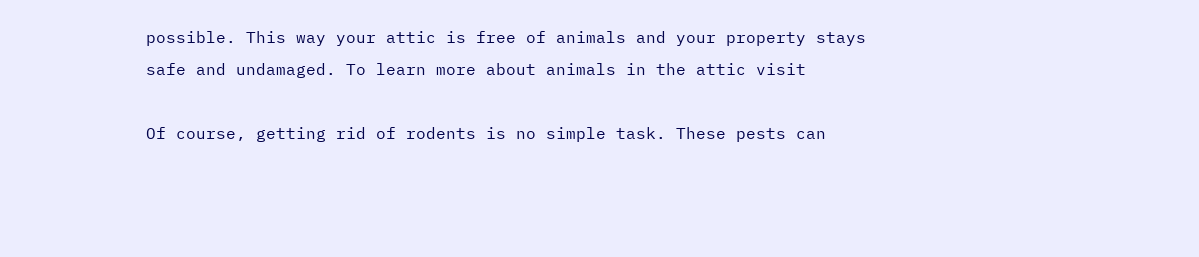possible. This way your attic is free of animals and your property stays safe and undamaged. To learn more about animals in the attic visit

Of course, getting rid of rodents is no simple task. These pests can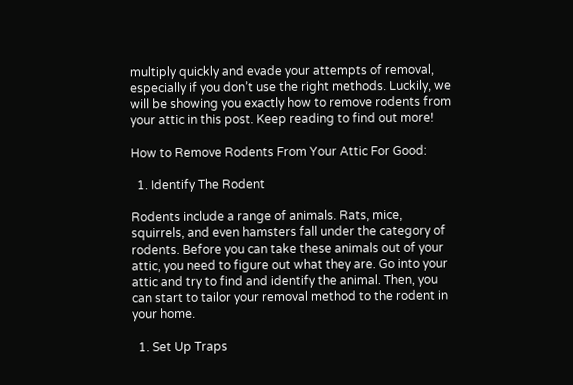multiply quickly and evade your attempts of removal, especially if you don’t use the right methods. Luckily, we will be showing you exactly how to remove rodents from your attic in this post. Keep reading to find out more!

How to Remove Rodents From Your Attic For Good:

  1. Identify The Rodent

Rodents include a range of animals. Rats, mice, squirrels, and even hamsters fall under the category of rodents. Before you can take these animals out of your attic, you need to figure out what they are. Go into your attic and try to find and identify the animal. Then, you can start to tailor your removal method to the rodent in your home.

  1. Set Up Traps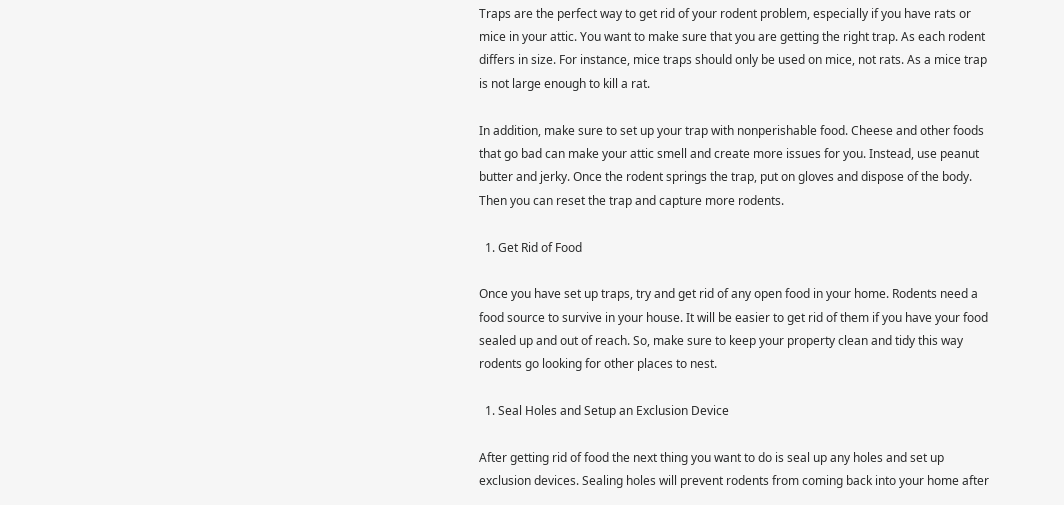Traps are the perfect way to get rid of your rodent problem, especially if you have rats or mice in your attic. You want to make sure that you are getting the right trap. As each rodent differs in size. For instance, mice traps should only be used on mice, not rats. As a mice trap is not large enough to kill a rat.

In addition, make sure to set up your trap with nonperishable food. Cheese and other foods that go bad can make your attic smell and create more issues for you. Instead, use peanut butter and jerky. Once the rodent springs the trap, put on gloves and dispose of the body. Then you can reset the trap and capture more rodents.

  1. Get Rid of Food

Once you have set up traps, try and get rid of any open food in your home. Rodents need a food source to survive in your house. It will be easier to get rid of them if you have your food sealed up and out of reach. So, make sure to keep your property clean and tidy this way rodents go looking for other places to nest.

  1. Seal Holes and Setup an Exclusion Device

After getting rid of food the next thing you want to do is seal up any holes and set up exclusion devices. Sealing holes will prevent rodents from coming back into your home after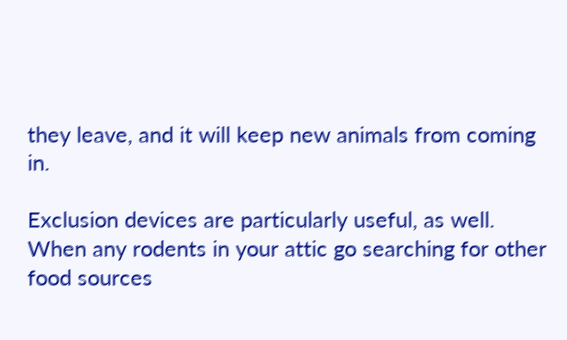they leave, and it will keep new animals from coming in.

Exclusion devices are particularly useful, as well. When any rodents in your attic go searching for other food sources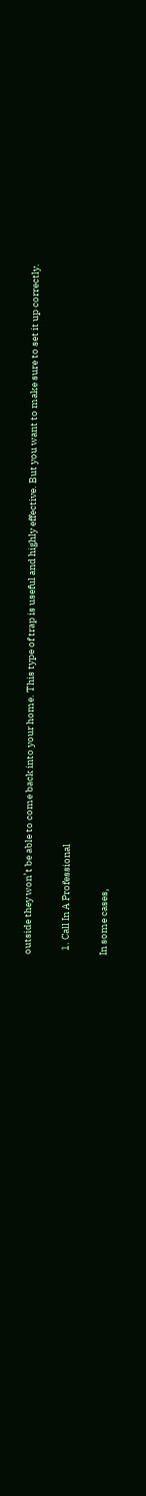outside they won’t be able to come back into your home. This type of trap is useful and highly effective. But you want to make sure to set it up correctly.

  1. Call In A Professional

In some cases,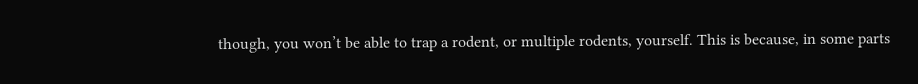though, you won’t be able to trap a rodent, or multiple rodents, yourself. This is because, in some parts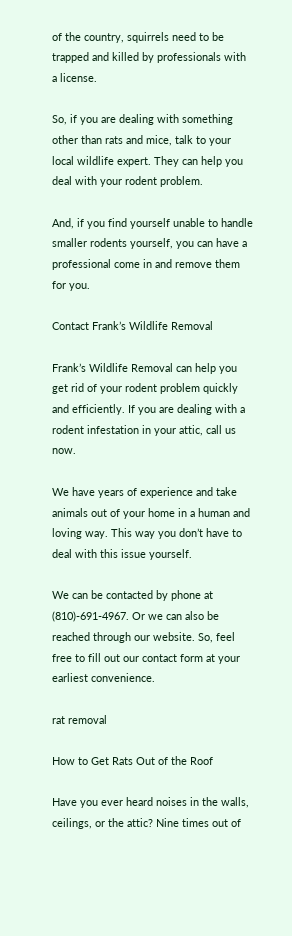of the country, squirrels need to be trapped and killed by professionals with a license.

So, if you are dealing with something other than rats and mice, talk to your local wildlife expert. They can help you deal with your rodent problem.

And, if you find yourself unable to handle smaller rodents yourself, you can have a professional come in and remove them for you.

Contact Frank’s Wildlife Removal

Frank’s Wildlife Removal can help you get rid of your rodent problem quickly and efficiently. If you are dealing with a rodent infestation in your attic, call us now.

We have years of experience and take animals out of your home in a human and loving way. This way you don’t have to deal with this issue yourself.

We can be contacted by phone at (810)-691-4967. Or we can also be reached through our website. So, feel free to fill out our contact form at your earliest convenience.

rat removal

How to Get Rats Out of the Roof

Have you ever heard noises in the walls, ceilings, or the attic? Nine times out of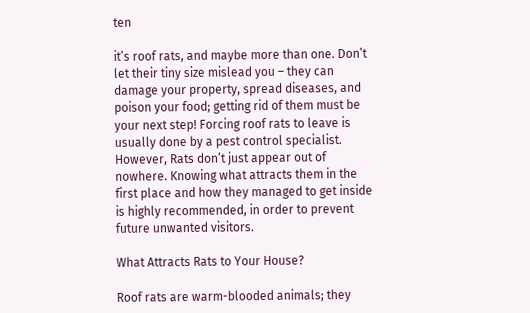ten

it’s roof rats, and maybe more than one. Don’t let their tiny size mislead you – they can damage your property, spread diseases, and poison your food; getting rid of them must be your next step! Forcing roof rats to leave is usually done by a pest control specialist. However, Rats don’t just appear out of nowhere. Knowing what attracts them in the first place and how they managed to get inside is highly recommended, in order to prevent future unwanted visitors.

What Attracts Rats to Your House?

Roof rats are warm-blooded animals; they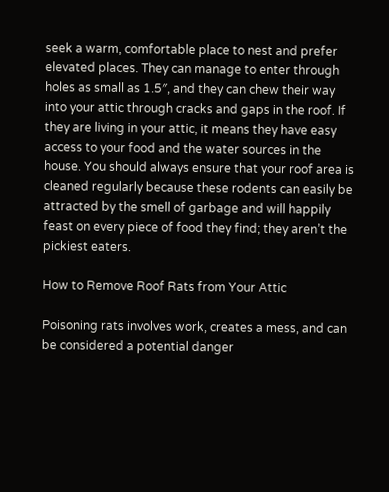seek a warm, comfortable place to nest and prefer elevated places. They can manage to enter through holes as small as 1.5″, and they can chew their way into your attic through cracks and gaps in the roof. If they are living in your attic, it means they have easy access to your food and the water sources in the house. You should always ensure that your roof area is cleaned regularly because these rodents can easily be attracted by the smell of garbage and will happily feast on every piece of food they find; they aren’t the pickiest eaters.

How to Remove Roof Rats from Your Attic

Poisoning rats involves work, creates a mess, and can be considered a potential danger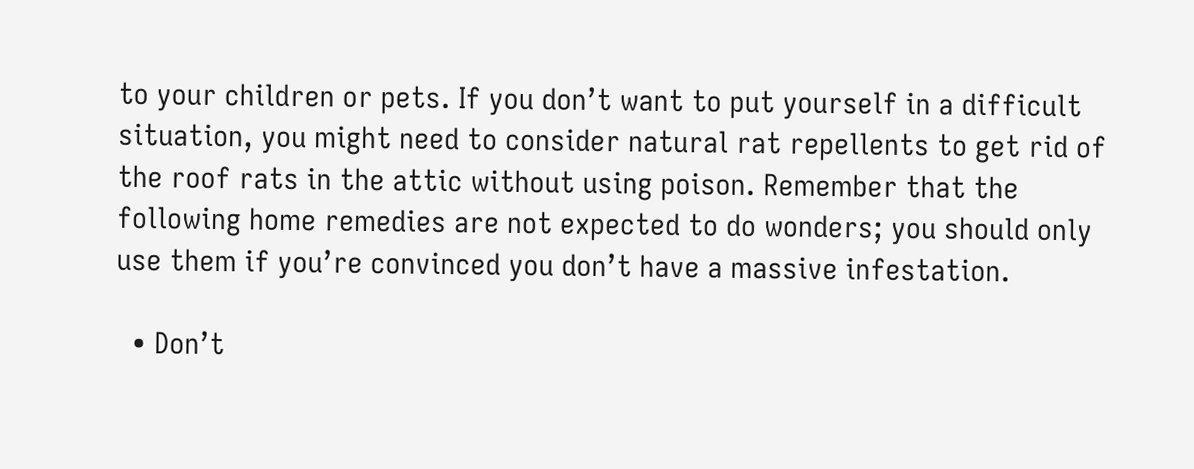to your children or pets. If you don’t want to put yourself in a difficult situation, you might need to consider natural rat repellents to get rid of the roof rats in the attic without using poison. Remember that the following home remedies are not expected to do wonders; you should only use them if you’re convinced you don’t have a massive infestation.

  • Don’t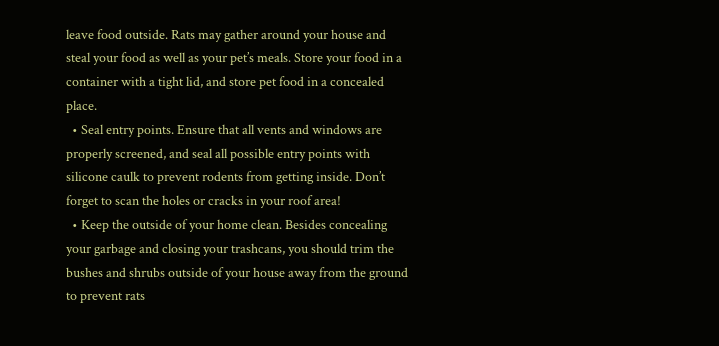leave food outside. Rats may gather around your house and steal your food as well as your pet’s meals. Store your food in a container with a tight lid, and store pet food in a concealed place.
  • Seal entry points. Ensure that all vents and windows are properly screened, and seal all possible entry points with silicone caulk to prevent rodents from getting inside. Don’t forget to scan the holes or cracks in your roof area!
  • Keep the outside of your home clean. Besides concealing your garbage and closing your trashcans, you should trim the bushes and shrubs outside of your house away from the ground to prevent rats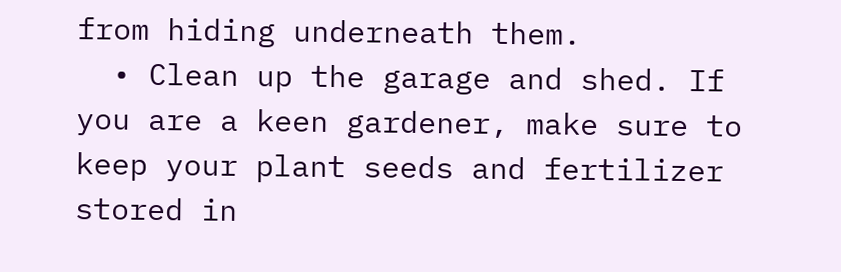from hiding underneath them.
  • Clean up the garage and shed. If you are a keen gardener, make sure to keep your plant seeds and fertilizer stored in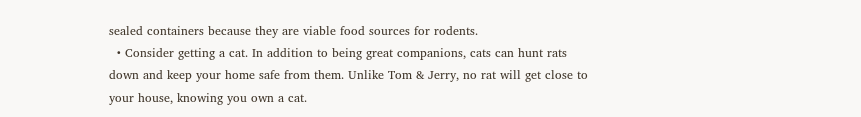sealed containers because they are viable food sources for rodents.
  • Consider getting a cat. In addition to being great companions, cats can hunt rats down and keep your home safe from them. Unlike Tom & Jerry, no rat will get close to your house, knowing you own a cat.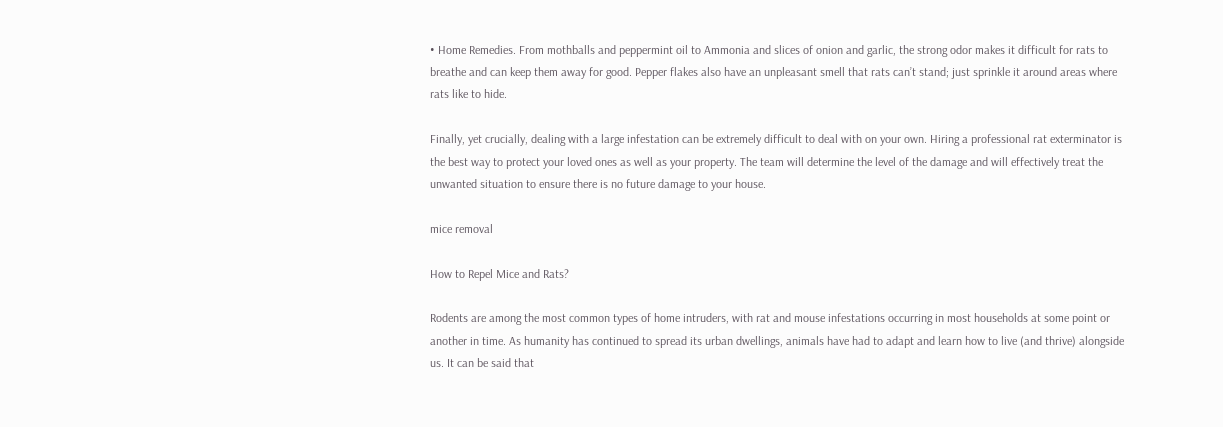• Home Remedies. From mothballs and peppermint oil to Ammonia and slices of onion and garlic, the strong odor makes it difficult for rats to breathe and can keep them away for good. Pepper flakes also have an unpleasant smell that rats can’t stand; just sprinkle it around areas where rats like to hide.

Finally, yet crucially, dealing with a large infestation can be extremely difficult to deal with on your own. Hiring a professional rat exterminator is the best way to protect your loved ones as well as your property. The team will determine the level of the damage and will effectively treat the unwanted situation to ensure there is no future damage to your house.

mice removal

How to Repel Mice and Rats?

Rodents are among the most common types of home intruders, with rat and mouse infestations occurring in most households at some point or another in time. As humanity has continued to spread its urban dwellings, animals have had to adapt and learn how to live (and thrive) alongside us. It can be said that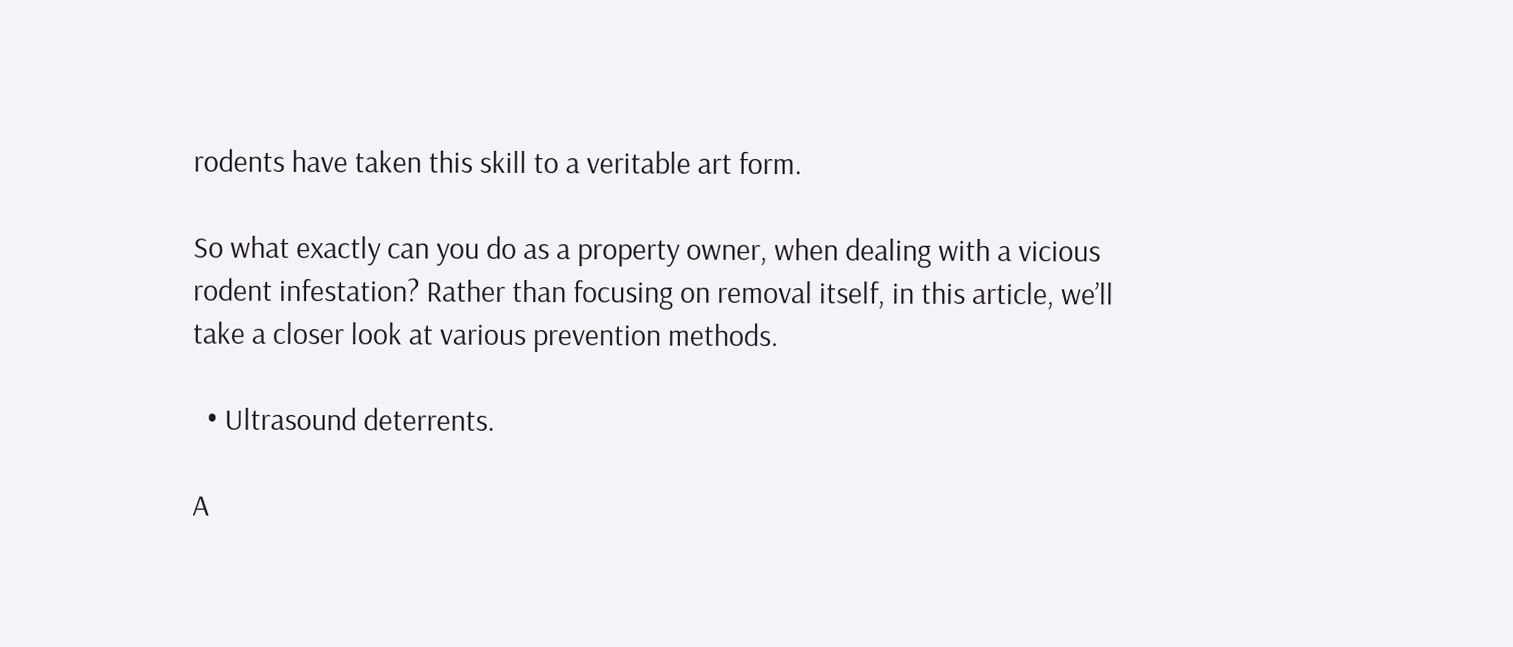rodents have taken this skill to a veritable art form.

So what exactly can you do as a property owner, when dealing with a vicious rodent infestation? Rather than focusing on removal itself, in this article, we’ll take a closer look at various prevention methods.

  • Ultrasound deterrents.

A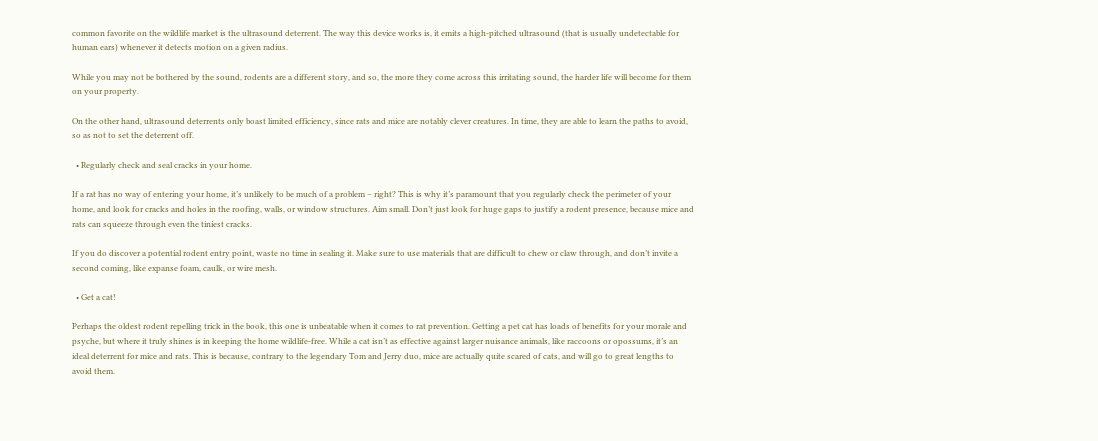common favorite on the wildlife market is the ultrasound deterrent. The way this device works is, it emits a high-pitched ultrasound (that is usually undetectable for human ears) whenever it detects motion on a given radius.

While you may not be bothered by the sound, rodents are a different story, and so, the more they come across this irritating sound, the harder life will become for them on your property.

On the other hand, ultrasound deterrents only boast limited efficiency, since rats and mice are notably clever creatures. In time, they are able to learn the paths to avoid, so as not to set the deterrent off.

  • Regularly check and seal cracks in your home.

If a rat has no way of entering your home, it’s unlikely to be much of a problem – right? This is why it’s paramount that you regularly check the perimeter of your home, and look for cracks and holes in the roofing, walls, or window structures. Aim small. Don’t just look for huge gaps to justify a rodent presence, because mice and rats can squeeze through even the tiniest cracks.

If you do discover a potential rodent entry point, waste no time in sealing it. Make sure to use materials that are difficult to chew or claw through, and don’t invite a second coming, like expanse foam, caulk, or wire mesh.

  • Get a cat!

Perhaps the oldest rodent repelling trick in the book, this one is unbeatable when it comes to rat prevention. Getting a pet cat has loads of benefits for your morale and psyche, but where it truly shines is in keeping the home wildlife-free. While a cat isn’t as effective against larger nuisance animals, like raccoons or opossums, it’s an ideal deterrent for mice and rats. This is because, contrary to the legendary Tom and Jerry duo, mice are actually quite scared of cats, and will go to great lengths to avoid them.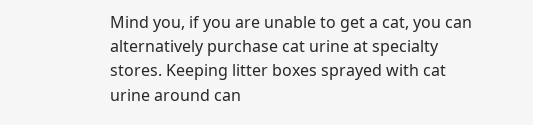Mind you, if you are unable to get a cat, you can alternatively purchase cat urine at specialty stores. Keeping litter boxes sprayed with cat urine around can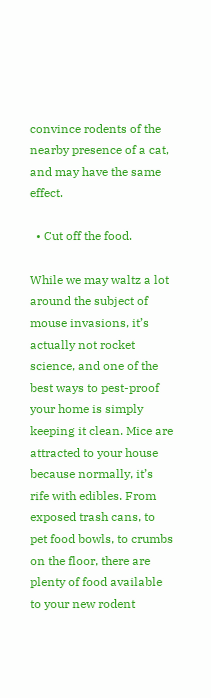convince rodents of the nearby presence of a cat, and may have the same effect.

  • Cut off the food.

While we may waltz a lot around the subject of mouse invasions, it’s actually not rocket science, and one of the best ways to pest-proof your home is simply keeping it clean. Mice are attracted to your house because normally, it’s rife with edibles. From exposed trash cans, to pet food bowls, to crumbs on the floor, there are plenty of food available to your new rodent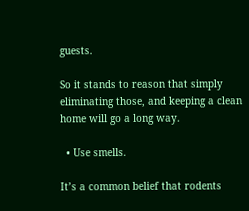guests.

So it stands to reason that simply eliminating those, and keeping a clean home will go a long way.

  • Use smells.

It’s a common belief that rodents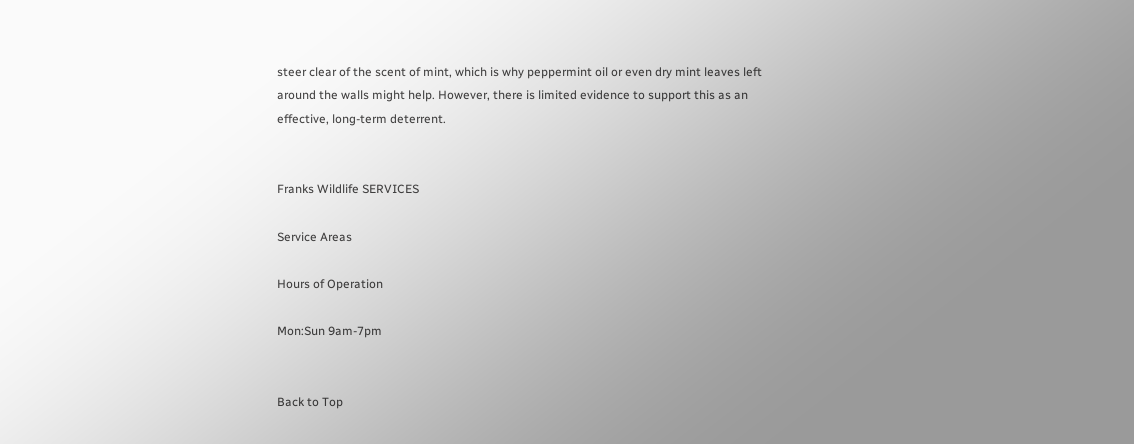steer clear of the scent of mint, which is why peppermint oil or even dry mint leaves left around the walls might help. However, there is limited evidence to support this as an effective, long-term deterrent.


Franks Wildlife SERVICES

Service Areas

Hours of Operation

Mon:Sun 9am-7pm


Back to Top